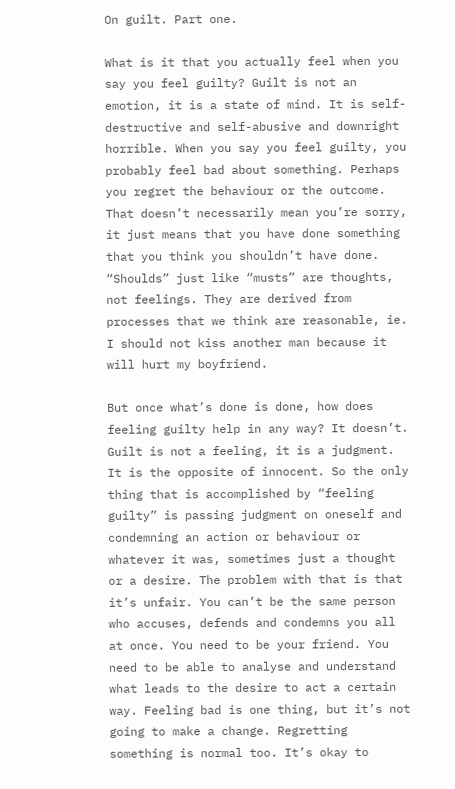On guilt. Part one.

What is it that you actually feel when you say you feel guilty? Guilt is not an emotion, it is a state of mind. It is self-destructive and self-abusive and downright horrible. When you say you feel guilty, you probably feel bad about something. Perhaps you regret the behaviour or the outcome. That doesn’t necessarily mean you’re sorry, it just means that you have done something that you think you shouldn’t have done. “Shoulds” just like “musts” are thoughts, not feelings. They are derived from processes that we think are reasonable, ie. I should not kiss another man because it will hurt my boyfriend.

But once what’s done is done, how does feeling guilty help in any way? It doesn’t. Guilt is not a feeling, it is a judgment. It is the opposite of innocent. So the only thing that is accomplished by “feeling guilty” is passing judgment on oneself and condemning an action or behaviour or whatever it was, sometimes just a thought or a desire. The problem with that is that it’s unfair. You can’t be the same person who accuses, defends and condemns you all at once. You need to be your friend. You need to be able to analyse and understand what leads to the desire to act a certain way. Feeling bad is one thing, but it’s not going to make a change. Regretting something is normal too. It’s okay to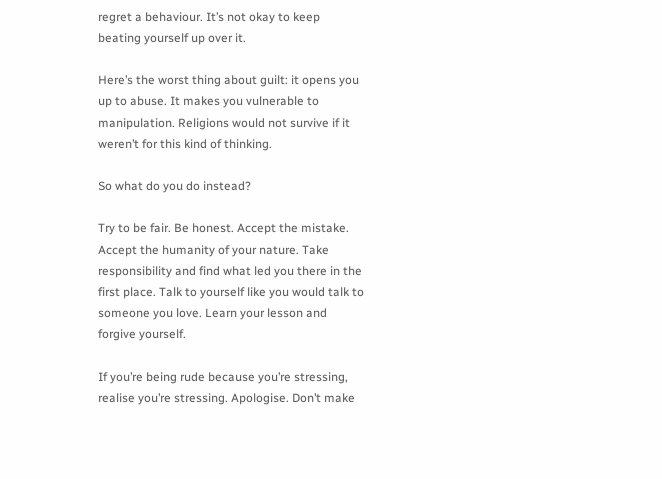regret a behaviour. It’s not okay to keep beating yourself up over it.

Here’s the worst thing about guilt: it opens you up to abuse. It makes you vulnerable to manipulation. Religions would not survive if it weren’t for this kind of thinking.

So what do you do instead?

Try to be fair. Be honest. Accept the mistake. Accept the humanity of your nature. Take responsibility and find what led you there in the first place. Talk to yourself like you would talk to someone you love. Learn your lesson and forgive yourself.

If you’re being rude because you’re stressing, realise you’re stressing. Apologise. Don’t make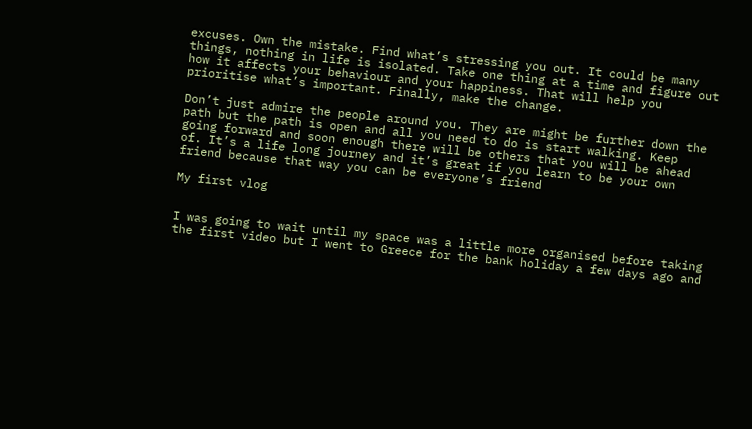excuses. Own the mistake. Find what’s stressing you out. It could be many things, nothing in life is isolated. Take one thing at a time and figure out how it affects your behaviour and your happiness. That will help you prioritise what’s important. Finally, make the change.

Don’t just admire the people around you. They are might be further down the path but the path is open and all you need to do is start walking. Keep going forward and soon enough there will be others that you will be ahead of. It’s a life long journey and it’s great if you learn to be your own friend because that way you can be everyone’s friend

My first vlog


I was going to wait until my space was a little more organised before taking the first video but I went to Greece for the bank holiday a few days ago and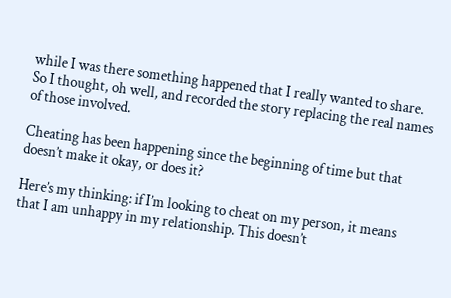while I was there something happened that I really wanted to share. So I thought, oh well, and recorded the story replacing the real names of those involved.

Cheating has been happening since the beginning of time but that doesn’t make it okay, or does it?

Here’s my thinking: if I’m looking to cheat on my person, it means that I am unhappy in my relationship. This doesn’t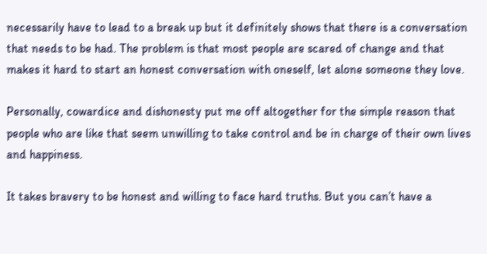necessarily have to lead to a break up but it definitely shows that there is a conversation that needs to be had. The problem is that most people are scared of change and that makes it hard to start an honest conversation with oneself, let alone someone they love.

Personally, cowardice and dishonesty put me off altogether for the simple reason that people who are like that seem unwilling to take control and be in charge of their own lives and happiness.

It takes bravery to be honest and willing to face hard truths. But you can’t have a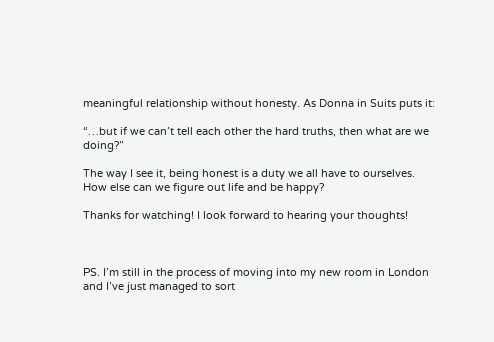meaningful relationship without honesty. As Donna in Suits puts it:

“…but if we can’t tell each other the hard truths, then what are we doing?”

The way I see it, being honest is a duty we all have to ourselves. How else can we figure out life and be happy?

Thanks for watching! I look forward to hearing your thoughts!



PS. I’m still in the process of moving into my new room in London and I’ve just managed to sort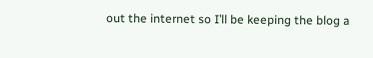out the internet so I’ll be keeping the blog a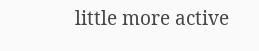little more active